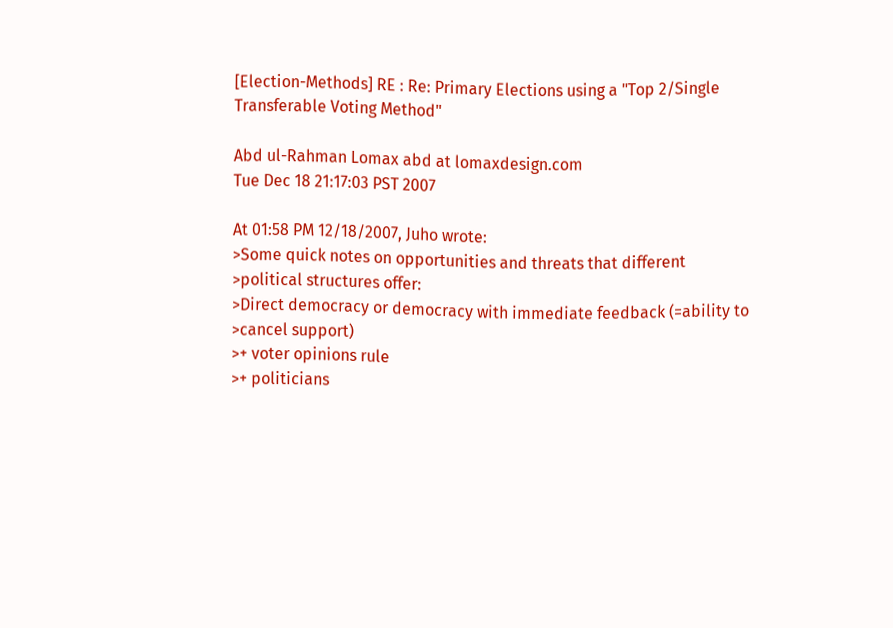[Election-Methods] RE : Re: Primary Elections using a "Top 2/Single Transferable Voting Method"

Abd ul-Rahman Lomax abd at lomaxdesign.com
Tue Dec 18 21:17:03 PST 2007

At 01:58 PM 12/18/2007, Juho wrote:
>Some quick notes on opportunities and threats that different
>political structures offer:
>Direct democracy or democracy with immediate feedback (=ability to
>cancel support)
>+ voter opinions rule
>+ politicians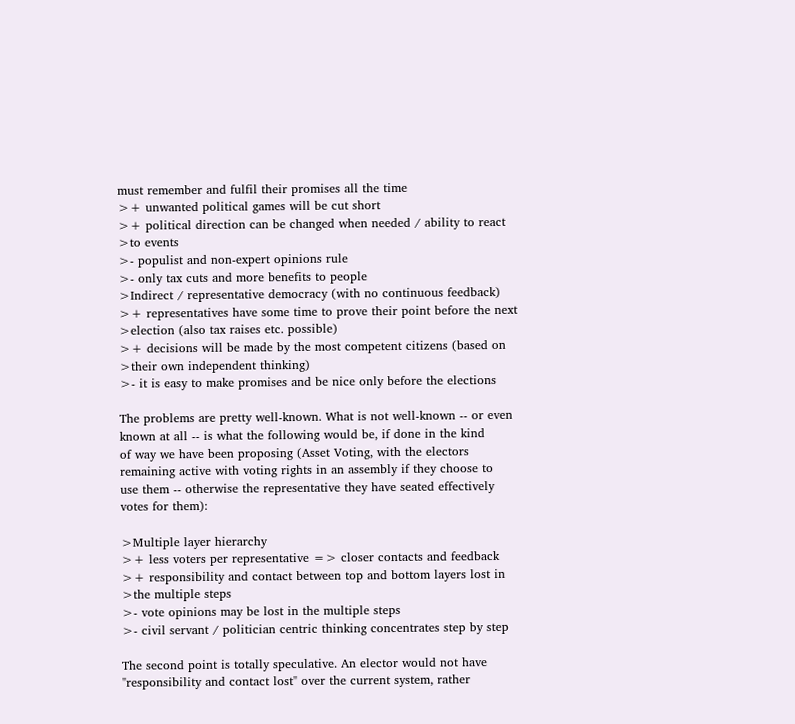must remember and fulfil their promises all the time
>+ unwanted political games will be cut short
>+ political direction can be changed when needed / ability to react
>to events
>- populist and non-expert opinions rule
>- only tax cuts and more benefits to people
>Indirect / representative democracy (with no continuous feedback)
>+ representatives have some time to prove their point before the next
>election (also tax raises etc. possible)
>+ decisions will be made by the most competent citizens (based on
>their own independent thinking)
>- it is easy to make promises and be nice only before the elections

The problems are pretty well-known. What is not well-known -- or even
known at all -- is what the following would be, if done in the kind
of way we have been proposing (Asset Voting, with the electors
remaining active with voting rights in an assembly if they choose to
use them -- otherwise the representative they have seated effectively
votes for them):

>Multiple layer hierarchy
>+ less voters per representative => closer contacts and feedback
>+ responsibility and contact between top and bottom layers lost in
>the multiple steps
>- vote opinions may be lost in the multiple steps
>- civil servant / politician centric thinking concentrates step by step

The second point is totally speculative. An elector would not have
"responsibility and contact lost" over the current system, rather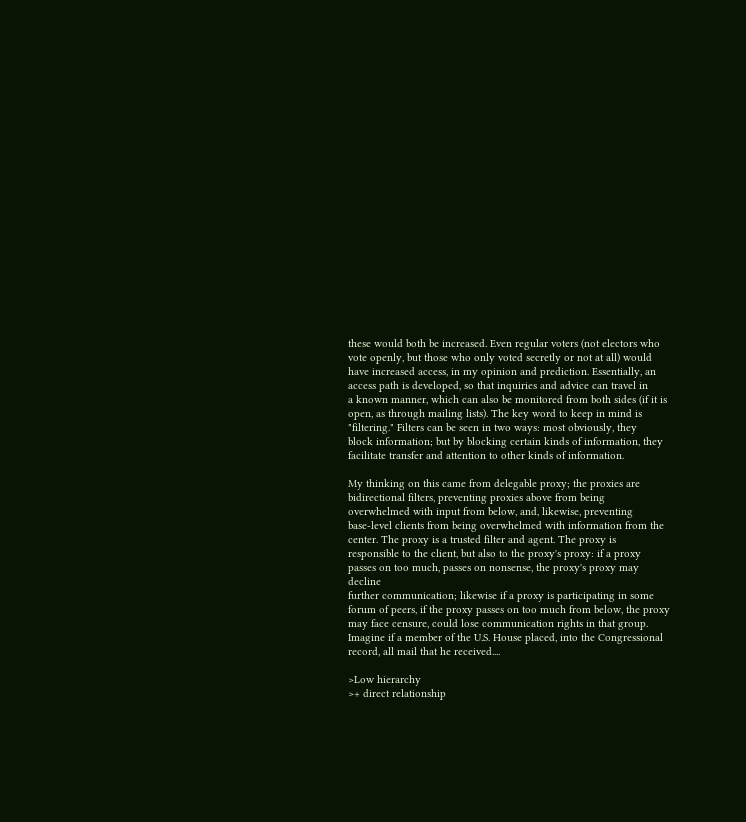these would both be increased. Even regular voters (not electors who
vote openly, but those who only voted secretly or not at all) would
have increased access, in my opinion and prediction. Essentially, an
access path is developed, so that inquiries and advice can travel in
a known manner, which can also be monitored from both sides (if it is
open, as through mailing lists). The key word to keep in mind is
"filtering." Filters can be seen in two ways: most obviously, they
block information; but by blocking certain kinds of information, they
facilitate transfer and attention to other kinds of information.

My thinking on this came from delegable proxy; the proxies are
bidirectional filters, preventing proxies above from being
overwhelmed with input from below, and, likewise, preventing
base-level clients from being overwhelmed with information from the
center. The proxy is a trusted filter and agent. The proxy is
responsible to the client, but also to the proxy's proxy: if a proxy
passes on too much, passes on nonsense, the proxy's proxy may decline
further communication; likewise if a proxy is participating in some
forum of peers, if the proxy passes on too much from below, the proxy
may face censure, could lose communication rights in that group.
Imagine if a member of the U.S. House placed, into the Congressional
record, all mail that he received....

>Low hierarchy
>+ direct relationship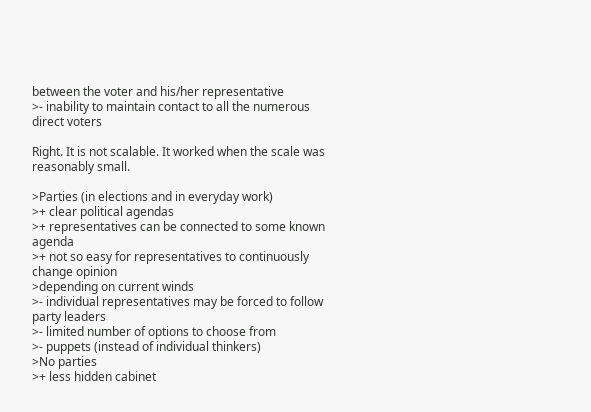between the voter and his/her representative
>- inability to maintain contact to all the numerous direct voters

Right. It is not scalable. It worked when the scale was reasonably small.

>Parties (in elections and in everyday work)
>+ clear political agendas
>+ representatives can be connected to some known agenda
>+ not so easy for representatives to continuously change opinion
>depending on current winds
>- individual representatives may be forced to follow party leaders
>- limited number of options to choose from
>- puppets (instead of individual thinkers)
>No parties
>+ less hidden cabinet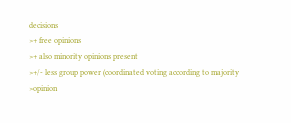decisions
>+ free opinions
>+ also minority opinions present
>+/- less group power (coordinated voting according to majority
>opinion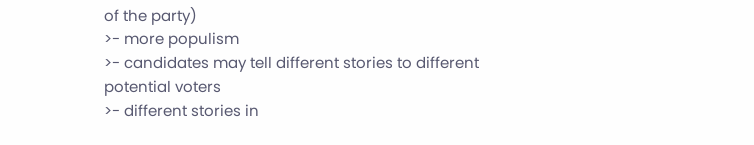of the party)
>- more populism
>- candidates may tell different stories to different potential voters
>- different stories in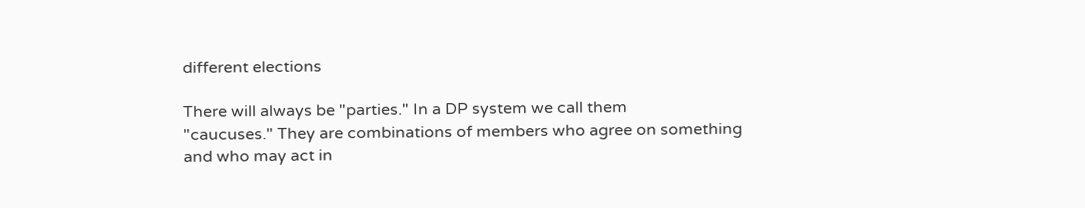different elections

There will always be "parties." In a DP system we call them
"caucuses." They are combinations of members who agree on something
and who may act in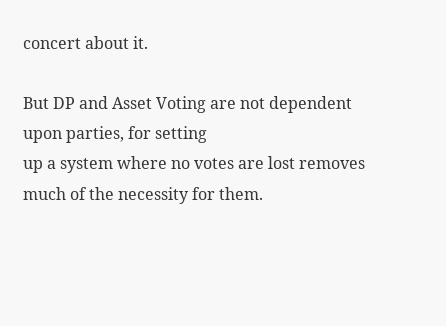concert about it.

But DP and Asset Voting are not dependent upon parties, for setting
up a system where no votes are lost removes much of the necessity for them.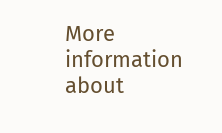More information about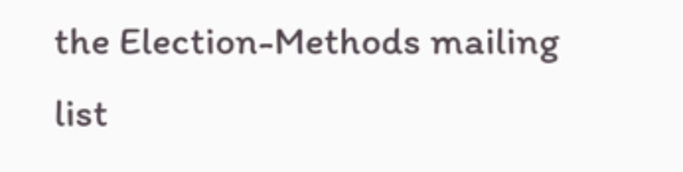the Election-Methods mailing list